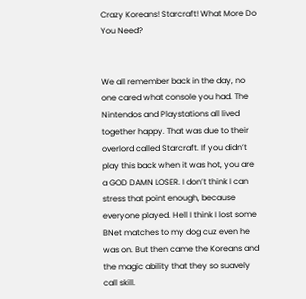Crazy Koreans! Starcraft! What More Do You Need?


We all remember back in the day, no one cared what console you had. The Nintendos and Playstations all lived together happy. That was due to their overlord called Starcraft. If you didn’t play this back when it was hot, you are a GOD DAMN LOSER. I don’t think I can stress that point enough, because everyone played. Hell I think I lost some BNet matches to my dog cuz even he was on. But then came the Koreans and the magic ability that they so suavely call skill.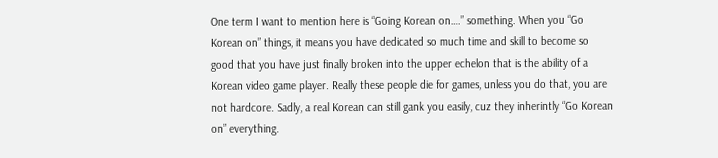One term I want to mention here is “Going Korean on….” something. When you “Go Korean on” things, it means you have dedicated so much time and skill to become so good that you have just finally broken into the upper echelon that is the ability of a Korean video game player. Really these people die for games, unless you do that, you are not hardcore. Sadly, a real Korean can still gank you easily, cuz they inherintly “Go Korean on” everything.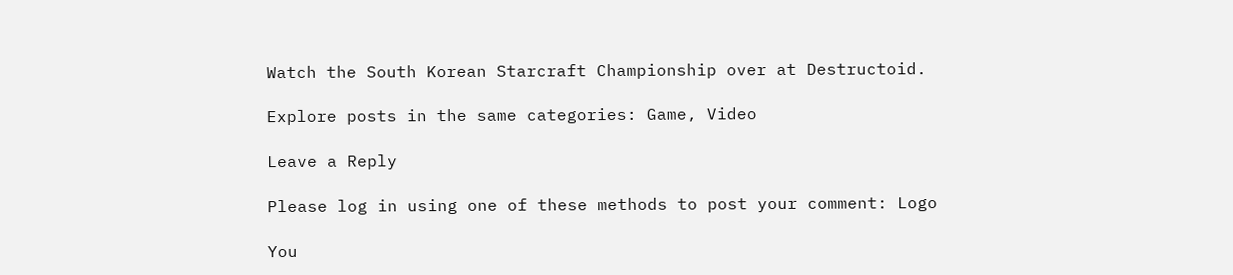Watch the South Korean Starcraft Championship over at Destructoid.

Explore posts in the same categories: Game, Video

Leave a Reply

Please log in using one of these methods to post your comment: Logo

You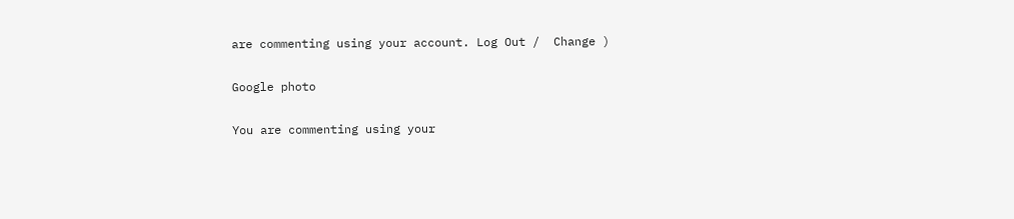are commenting using your account. Log Out /  Change )

Google photo

You are commenting using your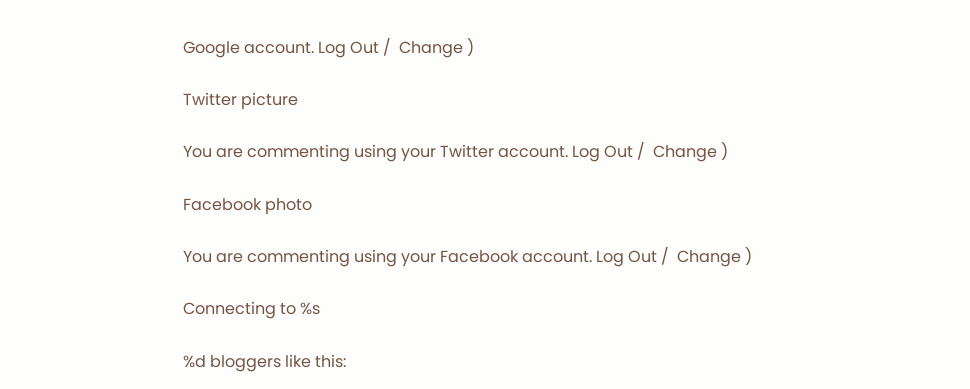Google account. Log Out /  Change )

Twitter picture

You are commenting using your Twitter account. Log Out /  Change )

Facebook photo

You are commenting using your Facebook account. Log Out /  Change )

Connecting to %s

%d bloggers like this: